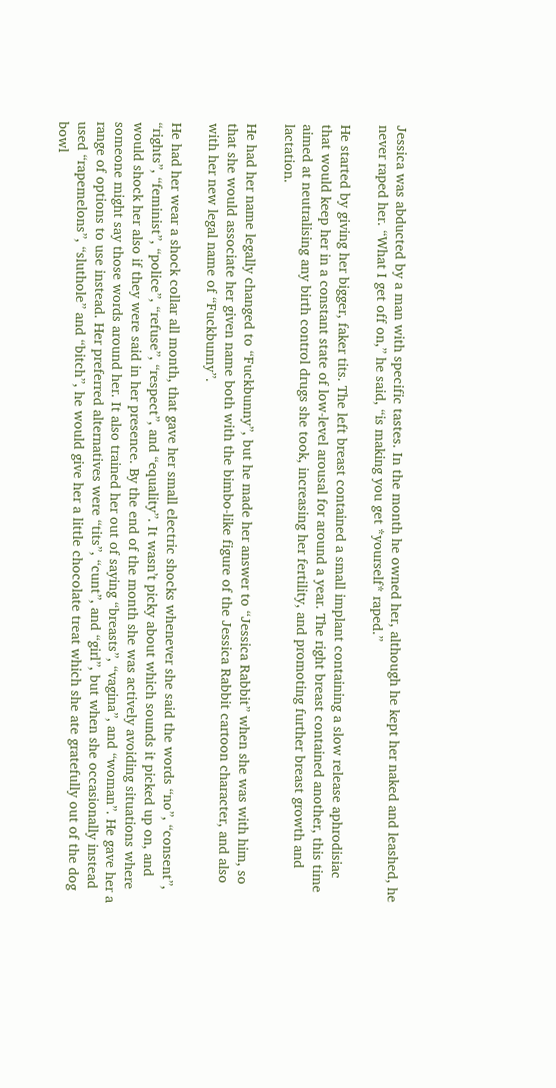Jessica was abducted by a man with specific tastes. In the month he owned her, although he kept her naked and leashed, he never raped her. “What I get off on,” he said, “is making you get *yourself* raped.”

He started by giving her bigger, faker tits. The left breast contained a small implant containing a slow release aphrodisiac that would keep her in a constant state of low-level arousal for around a year. The right breast contained another, this time aimed at neutralising any birth control drugs she took, increasing her fertility, and promoting further breast growth and lactation.

He had her name legally changed to “Fuckbunny”, but he made her answer to “Jessica Rabbit” when she was with him, so that she would associate her given name both with the bimbo-like figure of the Jessica Rabbit cartoon character, and also with her new legal name of “Fuckbunny”.

He had her wear a shock collar all month, that gave her small electric shocks whenever she said the words “no”, “consent”, “rights”, “feminist”, “police”, “refuse”, “respect”, and “equality”. It wasn’t picky about which sounds it picked up on, and would shock her also if they were said in her presence. By the end of the month she was actively avoiding situations where someone might say those words around her. It also trained her out of saying “breasts”, “vagina”, and “woman”. He gave her a range of options to use instead. Her preferred alternatives were “tits”, “cunt”, and “girl”, but when she occasionally instead used “rapemelons”, “sluthole” and “bitch”, he would give her a little chocolate treat which she ate gratefully out of the dog bowl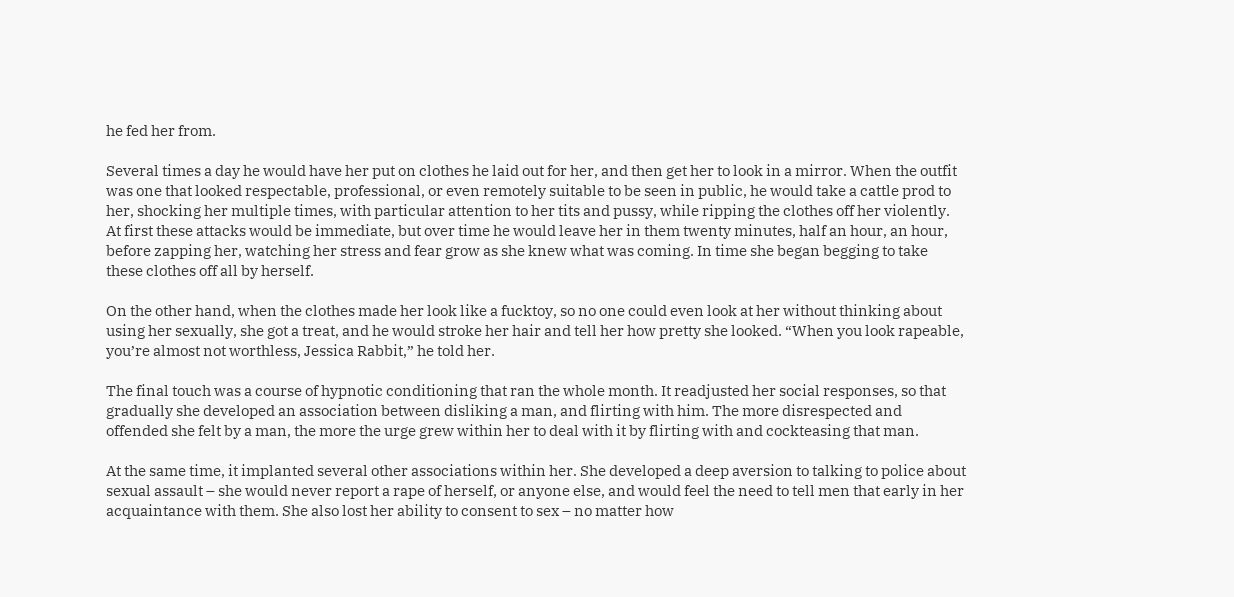he fed her from.

Several times a day he would have her put on clothes he laid out for her, and then get her to look in a mirror. When the outfit was one that looked respectable, professional, or even remotely suitable to be seen in public, he would take a cattle prod to her, shocking her multiple times, with particular attention to her tits and pussy, while ripping the clothes off her violently. At first these attacks would be immediate, but over time he would leave her in them twenty minutes, half an hour, an hour, before zapping her, watching her stress and fear grow as she knew what was coming. In time she began begging to take these clothes off all by herself.

On the other hand, when the clothes made her look like a fucktoy, so no one could even look at her without thinking about using her sexually, she got a treat, and he would stroke her hair and tell her how pretty she looked. “When you look rapeable, you’re almost not worthless, Jessica Rabbit,” he told her.

The final touch was a course of hypnotic conditioning that ran the whole month. It readjusted her social responses, so that gradually she developed an association between disliking a man, and flirting with him. The more disrespected and offended she felt by a man, the more the urge grew within her to deal with it by flirting with and cockteasing that man.

At the same time, it implanted several other associations within her. She developed a deep aversion to talking to police about sexual assault – she would never report a rape of herself, or anyone else, and would feel the need to tell men that early in her acquaintance with them. She also lost her ability to consent to sex – no matter how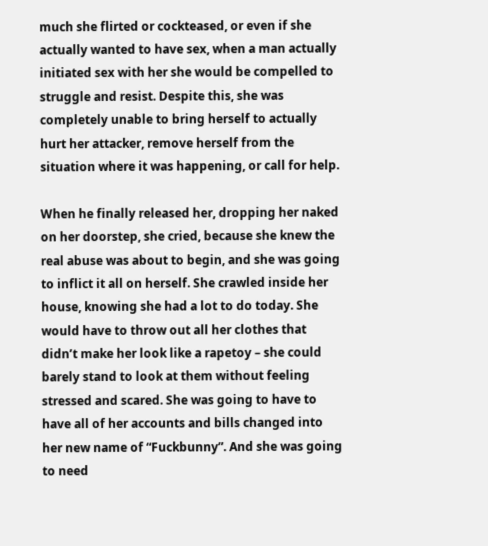much she flirted or cockteased, or even if she actually wanted to have sex, when a man actually initiated sex with her she would be compelled to struggle and resist. Despite this, she was completely unable to bring herself to actually hurt her attacker, remove herself from the situation where it was happening, or call for help.

When he finally released her, dropping her naked on her doorstep, she cried, because she knew the real abuse was about to begin, and she was going to inflict it all on herself. She crawled inside her house, knowing she had a lot to do today. She would have to throw out all her clothes that didn’t make her look like a rapetoy – she could barely stand to look at them without feeling stressed and scared. She was going to have to have all of her accounts and bills changed into her new name of “Fuckbunny”. And she was going to need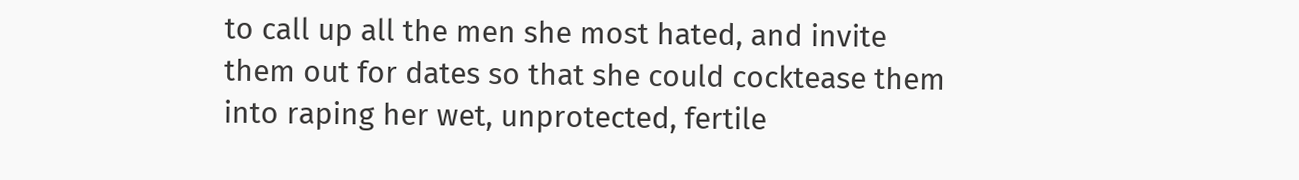to call up all the men she most hated, and invite them out for dates so that she could cocktease them into raping her wet, unprotected, fertile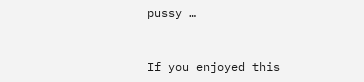pussy …


If you enjoyed this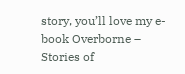story, you’ll love my e-book Overborne – Stories of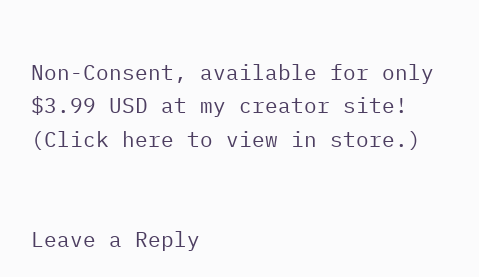Non-Consent, available for only $3.99 USD at my creator site! (Click here to view in store.)


Leave a Reply